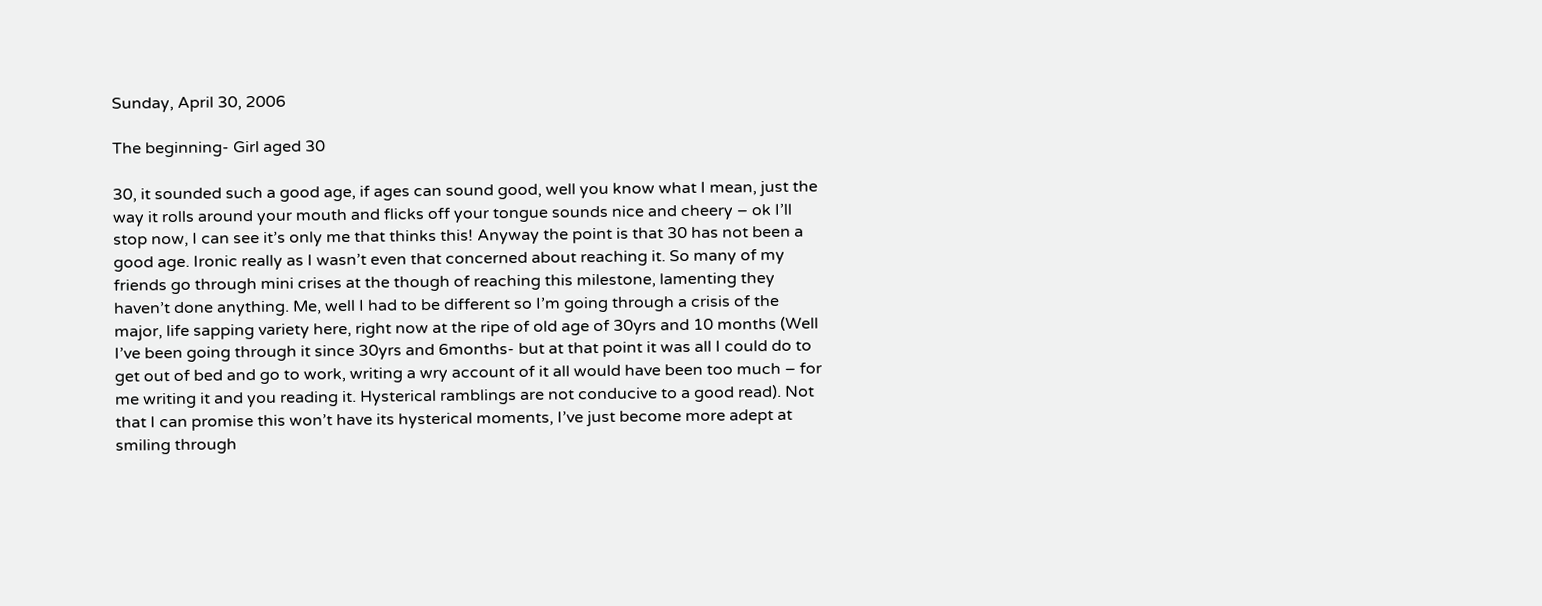Sunday, April 30, 2006

The beginning- Girl aged 30

30, it sounded such a good age, if ages can sound good, well you know what I mean, just the way it rolls around your mouth and flicks off your tongue sounds nice and cheery – ok I’ll stop now, I can see it’s only me that thinks this! Anyway the point is that 30 has not been a good age. Ironic really as I wasn’t even that concerned about reaching it. So many of my friends go through mini crises at the though of reaching this milestone, lamenting they haven’t done anything. Me, well I had to be different so I’m going through a crisis of the major, life sapping variety here, right now at the ripe of old age of 30yrs and 10 months (Well I’ve been going through it since 30yrs and 6months- but at that point it was all I could do to get out of bed and go to work, writing a wry account of it all would have been too much – for me writing it and you reading it. Hysterical ramblings are not conducive to a good read). Not that I can promise this won’t have its hysterical moments, I’ve just become more adept at smiling through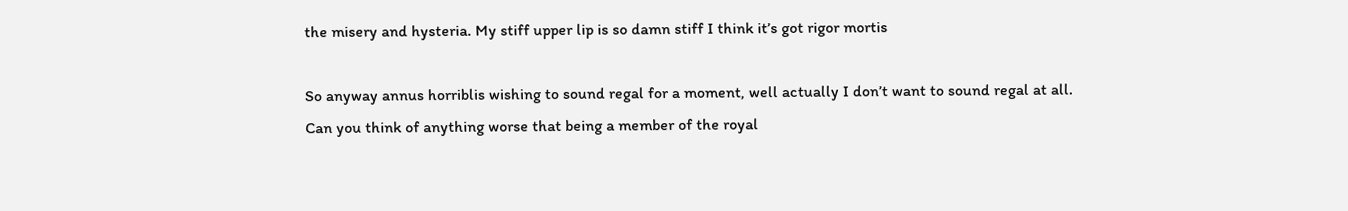the misery and hysteria. My stiff upper lip is so damn stiff I think it’s got rigor mortis

So anyway annus horriblis wishing to sound regal for a moment, well actually I don’t want to sound regal at all. Can you think of anything worse that being a member of the royal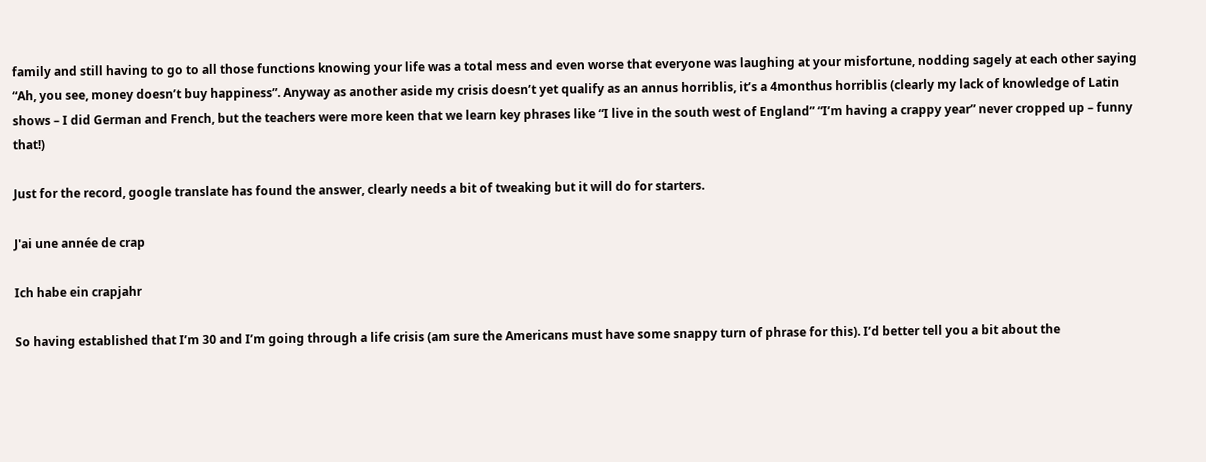family and still having to go to all those functions knowing your life was a total mess and even worse that everyone was laughing at your misfortune, nodding sagely at each other saying “Ah, you see, money doesn’t buy happiness”. Anyway as another aside my crisis doesn’t yet qualify as an annus horriblis, it’s a 4monthus horriblis (clearly my lack of knowledge of Latin shows – I did German and French, but the teachers were more keen that we learn key phrases like “I live in the south west of England” “I’m having a crappy year” never cropped up – funny that!)

Just for the record, google translate has found the answer, clearly needs a bit of tweaking but it will do for starters.

J'ai une année de crap

Ich habe ein crapjahr

So having established that I’m 30 and I’m going through a life crisis (am sure the Americans must have some snappy turn of phrase for this). I’d better tell you a bit about the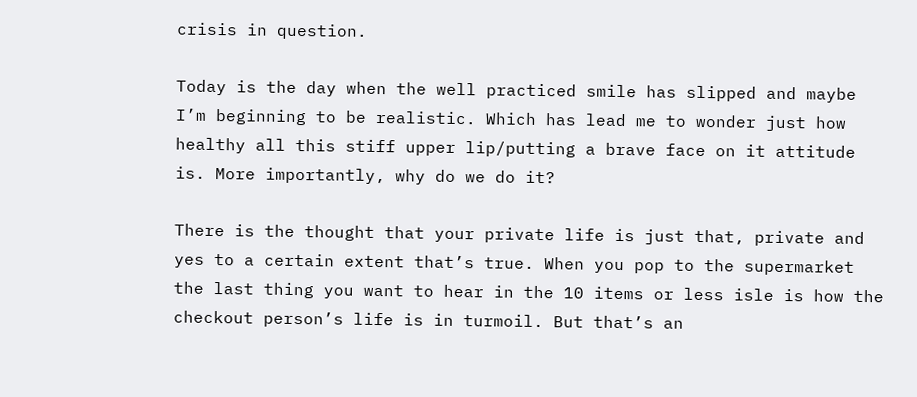crisis in question.

Today is the day when the well practiced smile has slipped and maybe I’m beginning to be realistic. Which has lead me to wonder just how healthy all this stiff upper lip/putting a brave face on it attitude is. More importantly, why do we do it?

There is the thought that your private life is just that, private and yes to a certain extent that’s true. When you pop to the supermarket the last thing you want to hear in the 10 items or less isle is how the checkout person’s life is in turmoil. But that’s an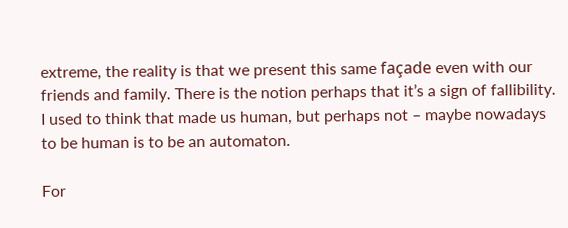extreme, the reality is that we present this same façade even with our friends and family. There is the notion perhaps that it’s a sign of fallibility. I used to think that made us human, but perhaps not – maybe nowadays to be human is to be an automaton.

For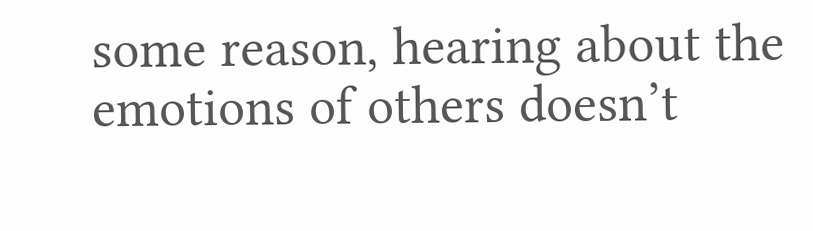some reason, hearing about the emotions of others doesn’t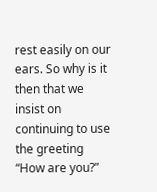rest easily on our ears. So why is it then that we insist on continuing to use the greeting “How are you?”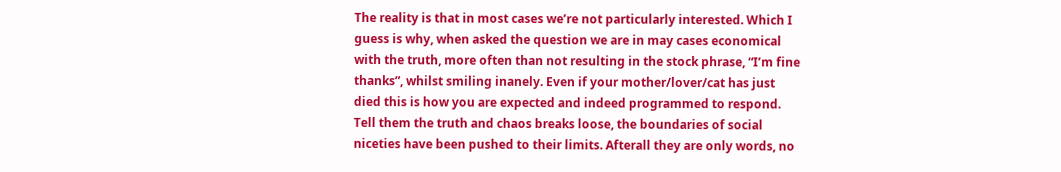The reality is that in most cases we’re not particularly interested. Which I guess is why, when asked the question we are in may cases economical with the truth, more often than not resulting in the stock phrase, “I’m fine thanks”, whilst smiling inanely. Even if your mother/lover/cat has just died this is how you are expected and indeed programmed to respond. Tell them the truth and chaos breaks loose, the boundaries of social niceties have been pushed to their limits. Afterall they are only words, no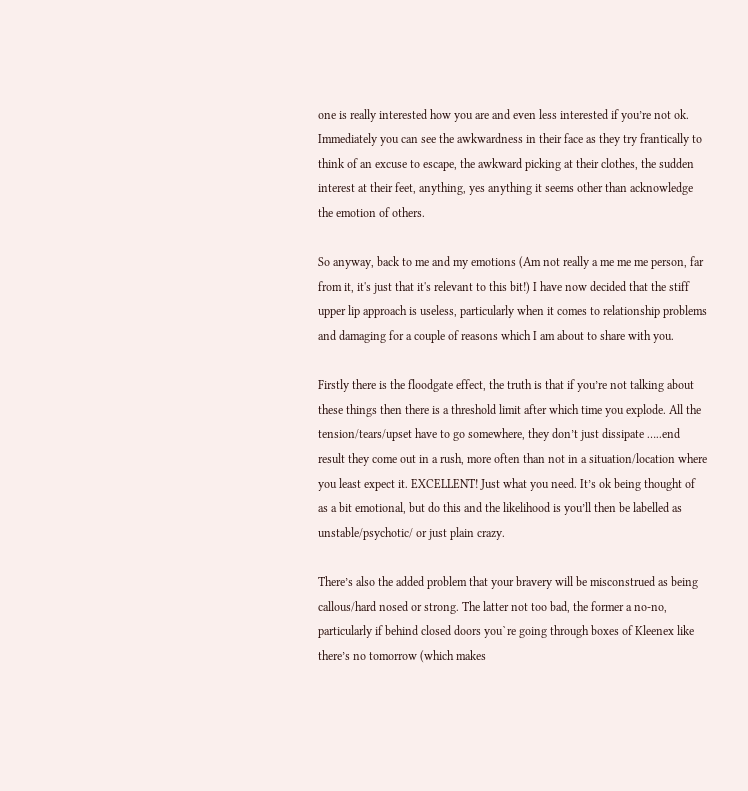one is really interested how you are and even less interested if you’re not ok. Immediately you can see the awkwardness in their face as they try frantically to think of an excuse to escape, the awkward picking at their clothes, the sudden interest at their feet, anything, yes anything it seems other than acknowledge the emotion of others.

So anyway, back to me and my emotions (Am not really a me me me person, far from it, it's just that it's relevant to this bit!) I have now decided that the stiff upper lip approach is useless, particularly when it comes to relationship problems and damaging for a couple of reasons which I am about to share with you.

Firstly there is the floodgate effect, the truth is that if you’re not talking about these things then there is a threshold limit after which time you explode. All the tension/tears/upset have to go somewhere, they don’t just dissipate …..end result they come out in a rush, more often than not in a situation/location where you least expect it. EXCELLENT! Just what you need. It’s ok being thought of as a bit emotional, but do this and the likelihood is you’ll then be labelled as unstable/psychotic/ or just plain crazy.

There’s also the added problem that your bravery will be misconstrued as being callous/hard nosed or strong. The latter not too bad, the former a no-no, particularly if behind closed doors you`re going through boxes of Kleenex like there’s no tomorrow (which makes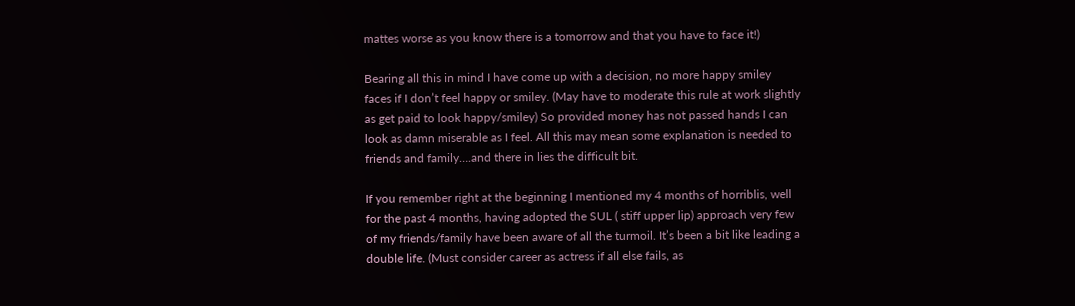mattes worse as you know there is a tomorrow and that you have to face it!)

Bearing all this in mind I have come up with a decision, no more happy smiley faces if I don’t feel happy or smiley. (May have to moderate this rule at work slightly as get paid to look happy/smiley) So provided money has not passed hands I can look as damn miserable as I feel. All this may mean some explanation is needed to friends and family….and there in lies the difficult bit.

If you remember right at the beginning I mentioned my 4 months of horriblis, well for the past 4 months, having adopted the SUL ( stiff upper lip) approach very few of my friends/family have been aware of all the turmoil. It’s been a bit like leading a double life. (Must consider career as actress if all else fails, as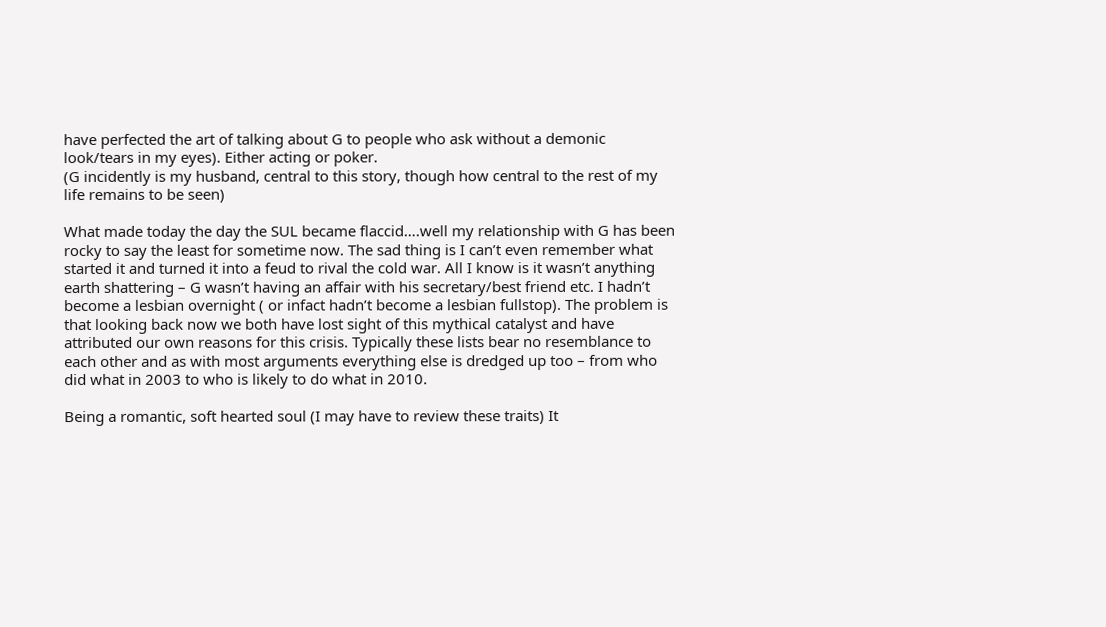have perfected the art of talking about G to people who ask without a demonic look/tears in my eyes). Either acting or poker.
(G incidently is my husband, central to this story, though how central to the rest of my life remains to be seen)

What made today the day the SUL became flaccid….well my relationship with G has been rocky to say the least for sometime now. The sad thing is I can’t even remember what started it and turned it into a feud to rival the cold war. All I know is it wasn’t anything earth shattering – G wasn’t having an affair with his secretary/best friend etc. I hadn’t become a lesbian overnight ( or infact hadn’t become a lesbian fullstop). The problem is that looking back now we both have lost sight of this mythical catalyst and have attributed our own reasons for this crisis. Typically these lists bear no resemblance to each other and as with most arguments everything else is dredged up too – from who did what in 2003 to who is likely to do what in 2010.

Being a romantic, soft hearted soul (I may have to review these traits) It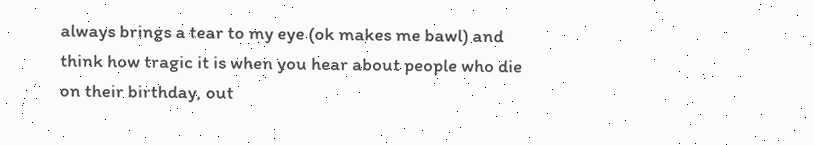always brings a tear to my eye (ok makes me bawl) and think how tragic it is when you hear about people who die on their birthday, out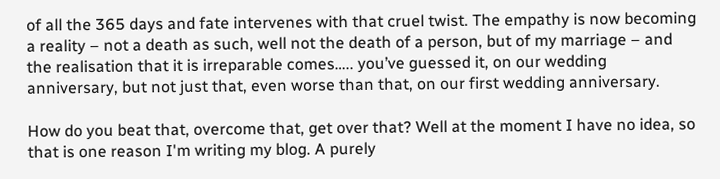of all the 365 days and fate intervenes with that cruel twist. The empathy is now becoming a reality – not a death as such, well not the death of a person, but of my marriage – and the realisation that it is irreparable comes….. you’ve guessed it, on our wedding anniversary, but not just that, even worse than that, on our first wedding anniversary.

How do you beat that, overcome that, get over that? Well at the moment I have no idea, so that is one reason I'm writing my blog. A purely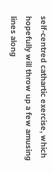self-centred cathartic exercise, which hopefully will throw up a few amusing lines along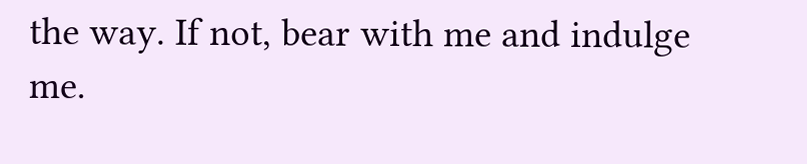the way. If not, bear with me and indulge me.